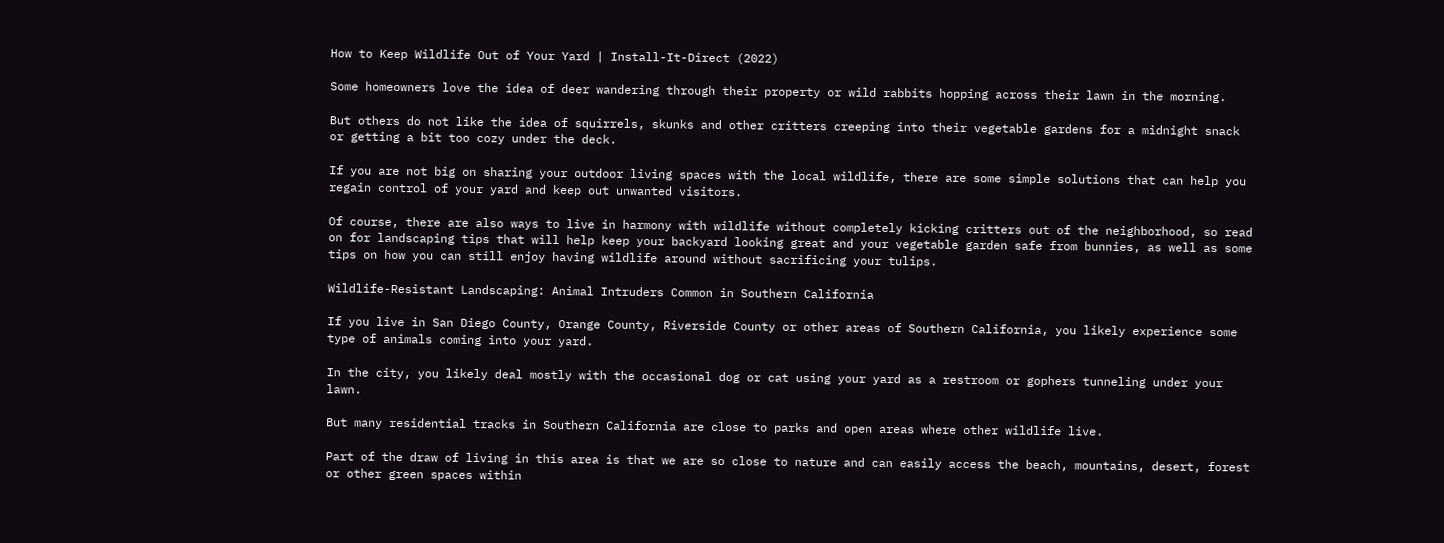How to Keep Wildlife Out of Your Yard | Install-It-Direct (2022)

Some homeowners love the idea of deer wandering through their property or wild rabbits hopping across their lawn in the morning.

But others do not like the idea of squirrels, skunks and other critters creeping into their vegetable gardens for a midnight snack or getting a bit too cozy under the deck.

If you are not big on sharing your outdoor living spaces with the local wildlife, there are some simple solutions that can help you regain control of your yard and keep out unwanted visitors.

Of course, there are also ways to live in harmony with wildlife without completely kicking critters out of the neighborhood, so read on for landscaping tips that will help keep your backyard looking great and your vegetable garden safe from bunnies, as well as some tips on how you can still enjoy having wildlife around without sacrificing your tulips.

Wildlife-Resistant Landscaping: Animal Intruders Common in Southern California

If you live in San Diego County, Orange County, Riverside County or other areas of Southern California, you likely experience some type of animals coming into your yard.

In the city, you likely deal mostly with the occasional dog or cat using your yard as a restroom or gophers tunneling under your lawn.

But many residential tracks in Southern California are close to parks and open areas where other wildlife live.

Part of the draw of living in this area is that we are so close to nature and can easily access the beach, mountains, desert, forest or other green spaces within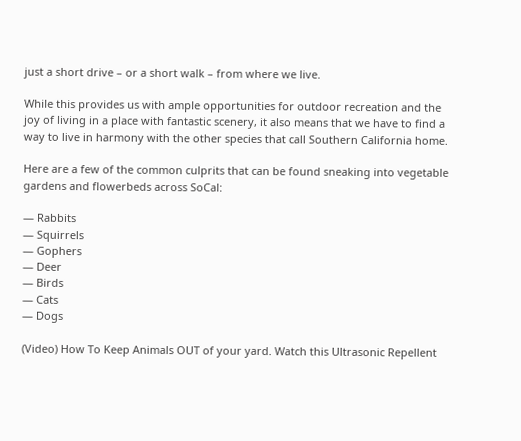just a short drive – or a short walk – from where we live.

While this provides us with ample opportunities for outdoor recreation and the joy of living in a place with fantastic scenery, it also means that we have to find a way to live in harmony with the other species that call Southern California home.

Here are a few of the common culprits that can be found sneaking into vegetable gardens and flowerbeds across SoCal:

— Rabbits
— Squirrels
— Gophers
— Deer
— Birds
— Cats
— Dogs

(Video) How To Keep Animals OUT of your yard. Watch this Ultrasonic Repellent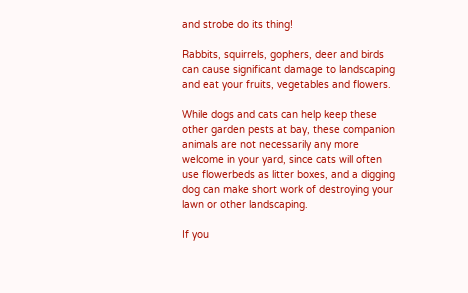and strobe do its thing!

Rabbits, squirrels, gophers, deer and birds can cause significant damage to landscaping and eat your fruits, vegetables and flowers.

While dogs and cats can help keep these other garden pests at bay, these companion animals are not necessarily any more welcome in your yard, since cats will often use flowerbeds as litter boxes, and a digging dog can make short work of destroying your lawn or other landscaping.

If you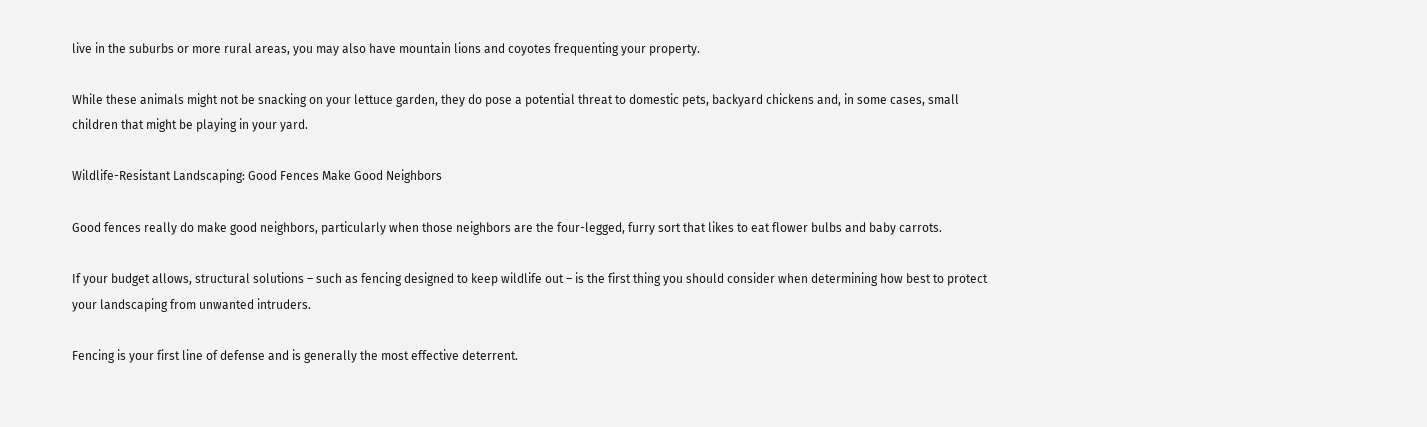live in the suburbs or more rural areas, you may also have mountain lions and coyotes frequenting your property.

While these animals might not be snacking on your lettuce garden, they do pose a potential threat to domestic pets, backyard chickens and, in some cases, small children that might be playing in your yard.

Wildlife-Resistant Landscaping: Good Fences Make Good Neighbors

Good fences really do make good neighbors, particularly when those neighbors are the four-legged, furry sort that likes to eat flower bulbs and baby carrots.

If your budget allows, structural solutions – such as fencing designed to keep wildlife out – is the first thing you should consider when determining how best to protect your landscaping from unwanted intruders.

Fencing is your first line of defense and is generally the most effective deterrent.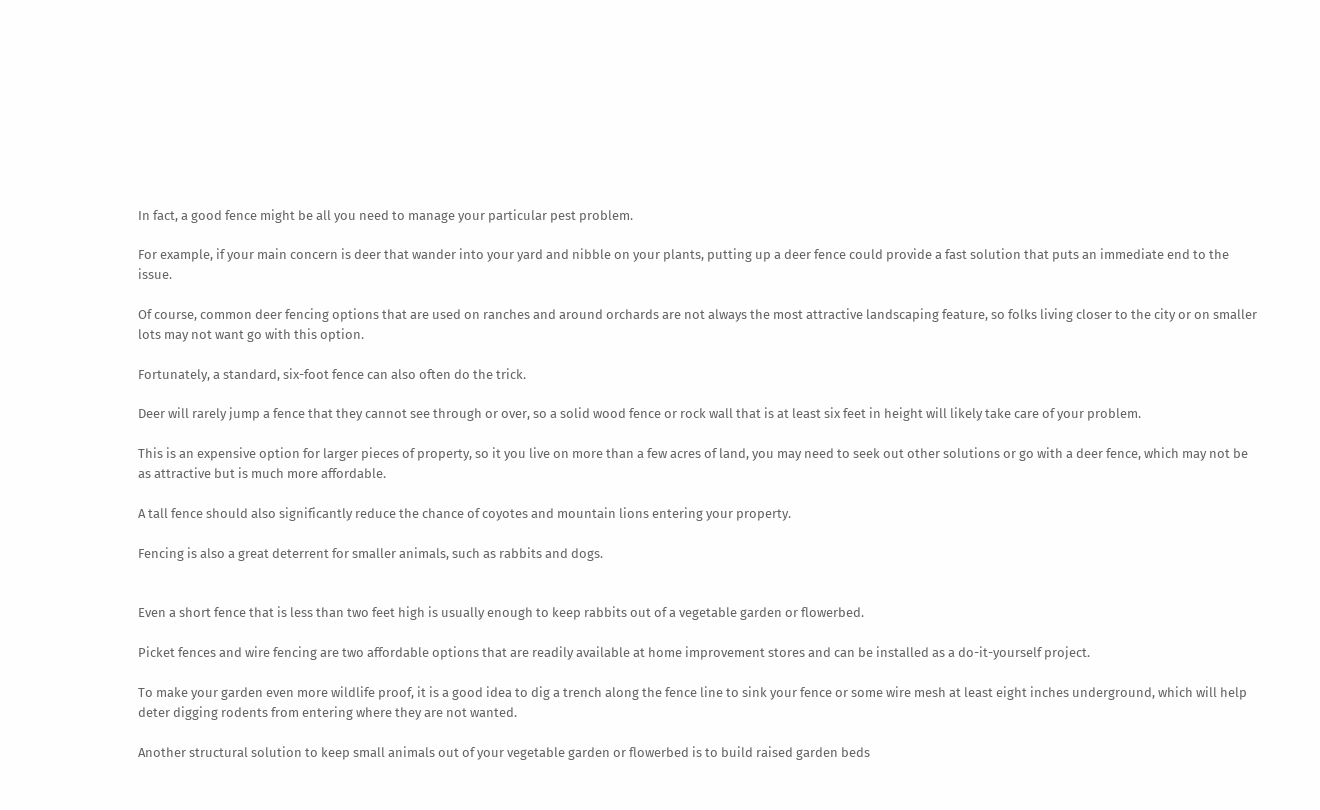In fact, a good fence might be all you need to manage your particular pest problem.

For example, if your main concern is deer that wander into your yard and nibble on your plants, putting up a deer fence could provide a fast solution that puts an immediate end to the issue.

Of course, common deer fencing options that are used on ranches and around orchards are not always the most attractive landscaping feature, so folks living closer to the city or on smaller lots may not want go with this option.

Fortunately, a standard, six-foot fence can also often do the trick.

Deer will rarely jump a fence that they cannot see through or over, so a solid wood fence or rock wall that is at least six feet in height will likely take care of your problem.

This is an expensive option for larger pieces of property, so it you live on more than a few acres of land, you may need to seek out other solutions or go with a deer fence, which may not be as attractive but is much more affordable.

A tall fence should also significantly reduce the chance of coyotes and mountain lions entering your property.

Fencing is also a great deterrent for smaller animals, such as rabbits and dogs.


Even a short fence that is less than two feet high is usually enough to keep rabbits out of a vegetable garden or flowerbed.

Picket fences and wire fencing are two affordable options that are readily available at home improvement stores and can be installed as a do-it-yourself project.

To make your garden even more wildlife proof, it is a good idea to dig a trench along the fence line to sink your fence or some wire mesh at least eight inches underground, which will help deter digging rodents from entering where they are not wanted.

Another structural solution to keep small animals out of your vegetable garden or flowerbed is to build raised garden beds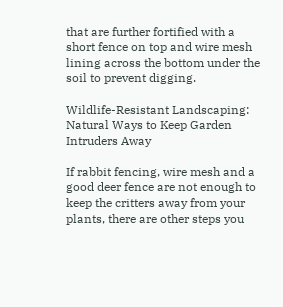that are further fortified with a short fence on top and wire mesh lining across the bottom under the soil to prevent digging.

Wildlife-Resistant Landscaping: Natural Ways to Keep Garden Intruders Away

If rabbit fencing, wire mesh and a good deer fence are not enough to keep the critters away from your plants, there are other steps you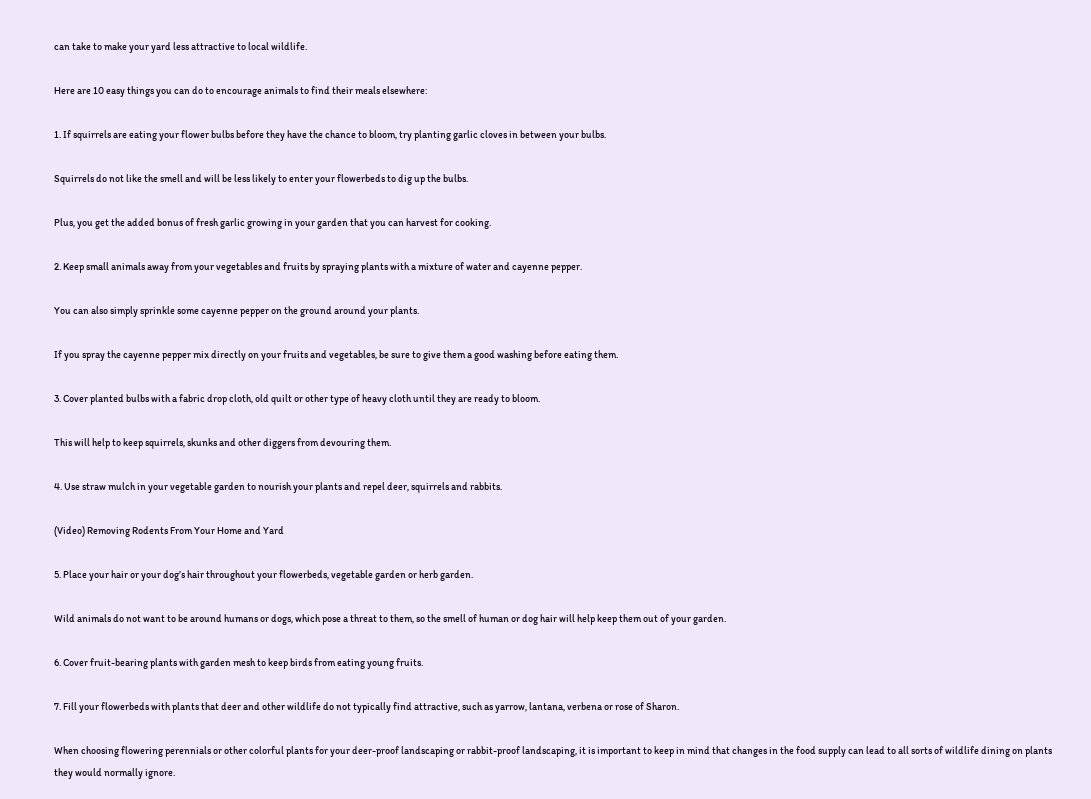can take to make your yard less attractive to local wildlife.

Here are 10 easy things you can do to encourage animals to find their meals elsewhere:

1. If squirrels are eating your flower bulbs before they have the chance to bloom, try planting garlic cloves in between your bulbs.

Squirrels do not like the smell and will be less likely to enter your flowerbeds to dig up the bulbs.

Plus, you get the added bonus of fresh garlic growing in your garden that you can harvest for cooking.

2. Keep small animals away from your vegetables and fruits by spraying plants with a mixture of water and cayenne pepper.

You can also simply sprinkle some cayenne pepper on the ground around your plants.

If you spray the cayenne pepper mix directly on your fruits and vegetables, be sure to give them a good washing before eating them.

3. Cover planted bulbs with a fabric drop cloth, old quilt or other type of heavy cloth until they are ready to bloom.

This will help to keep squirrels, skunks and other diggers from devouring them.

4. Use straw mulch in your vegetable garden to nourish your plants and repel deer, squirrels and rabbits.

(Video) Removing Rodents From Your Home and Yard

5. Place your hair or your dog’s hair throughout your flowerbeds, vegetable garden or herb garden.

Wild animals do not want to be around humans or dogs, which pose a threat to them, so the smell of human or dog hair will help keep them out of your garden.

6. Cover fruit-bearing plants with garden mesh to keep birds from eating young fruits.

7. Fill your flowerbeds with plants that deer and other wildlife do not typically find attractive, such as yarrow, lantana, verbena or rose of Sharon.

When choosing flowering perennials or other colorful plants for your deer-proof landscaping or rabbit-proof landscaping, it is important to keep in mind that changes in the food supply can lead to all sorts of wildlife dining on plants they would normally ignore.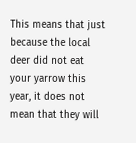This means that just because the local deer did not eat your yarrow this year, it does not mean that they will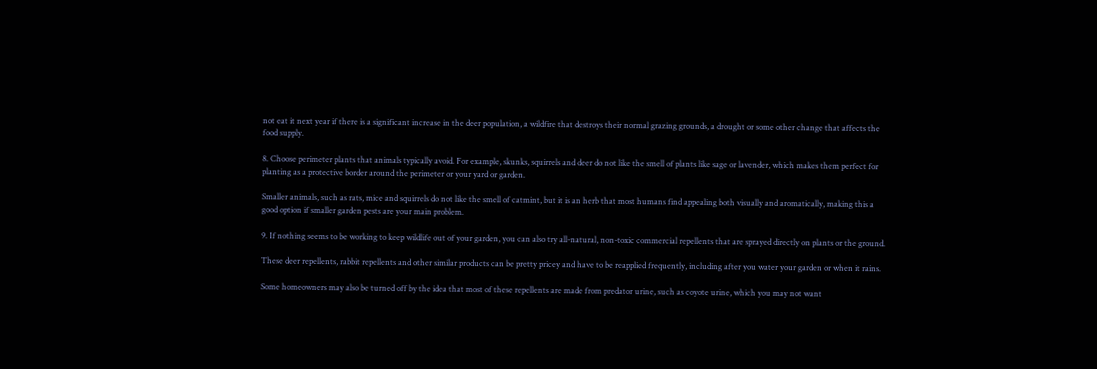not eat it next year if there is a significant increase in the deer population, a wildfire that destroys their normal grazing grounds, a drought or some other change that affects the food supply.

8. Choose perimeter plants that animals typically avoid. For example, skunks, squirrels and deer do not like the smell of plants like sage or lavender, which makes them perfect for planting as a protective border around the perimeter or your yard or garden.

Smaller animals, such as rats, mice and squirrels do not like the smell of catmint, but it is an herb that most humans find appealing both visually and aromatically, making this a good option if smaller garden pests are your main problem.

9. If nothing seems to be working to keep wildlife out of your garden, you can also try all-natural, non-toxic commercial repellents that are sprayed directly on plants or the ground.

These deer repellents, rabbit repellents and other similar products can be pretty pricey and have to be reapplied frequently, including after you water your garden or when it rains.

Some homeowners may also be turned off by the idea that most of these repellents are made from predator urine, such as coyote urine, which you may not want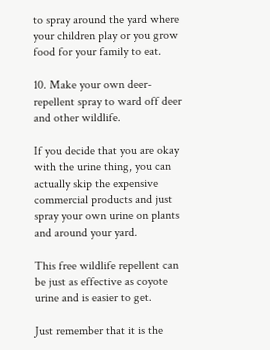to spray around the yard where your children play or you grow food for your family to eat.

10. Make your own deer-repellent spray to ward off deer and other wildlife.

If you decide that you are okay with the urine thing, you can actually skip the expensive commercial products and just spray your own urine on plants and around your yard.

This free wildlife repellent can be just as effective as coyote urine and is easier to get.

Just remember that it is the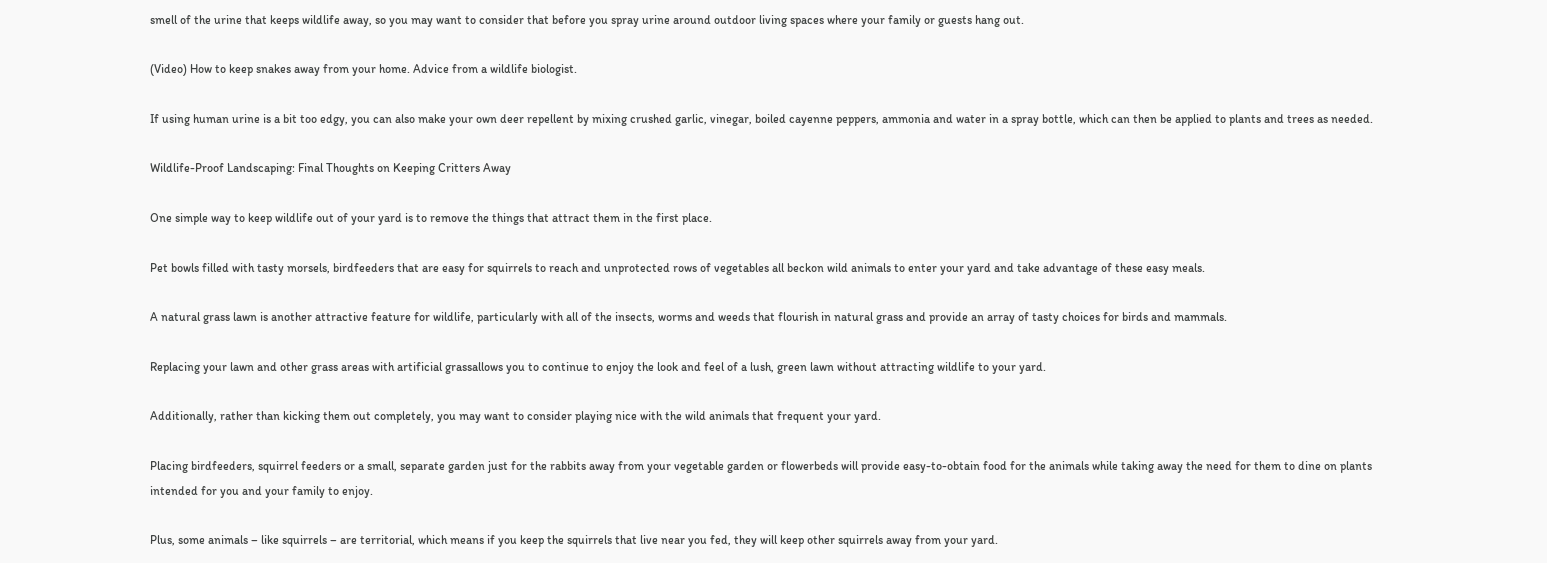smell of the urine that keeps wildlife away, so you may want to consider that before you spray urine around outdoor living spaces where your family or guests hang out.

(Video) How to keep snakes away from your home. Advice from a wildlife biologist.

If using human urine is a bit too edgy, you can also make your own deer repellent by mixing crushed garlic, vinegar, boiled cayenne peppers, ammonia and water in a spray bottle, which can then be applied to plants and trees as needed.

Wildlife-Proof Landscaping: Final Thoughts on Keeping Critters Away

One simple way to keep wildlife out of your yard is to remove the things that attract them in the first place.

Pet bowls filled with tasty morsels, birdfeeders that are easy for squirrels to reach and unprotected rows of vegetables all beckon wild animals to enter your yard and take advantage of these easy meals.

A natural grass lawn is another attractive feature for wildlife, particularly with all of the insects, worms and weeds that flourish in natural grass and provide an array of tasty choices for birds and mammals.

Replacing your lawn and other grass areas with artificial grassallows you to continue to enjoy the look and feel of a lush, green lawn without attracting wildlife to your yard.

Additionally, rather than kicking them out completely, you may want to consider playing nice with the wild animals that frequent your yard.

Placing birdfeeders, squirrel feeders or a small, separate garden just for the rabbits away from your vegetable garden or flowerbeds will provide easy-to-obtain food for the animals while taking away the need for them to dine on plants intended for you and your family to enjoy.

Plus, some animals – like squirrels – are territorial, which means if you keep the squirrels that live near you fed, they will keep other squirrels away from your yard.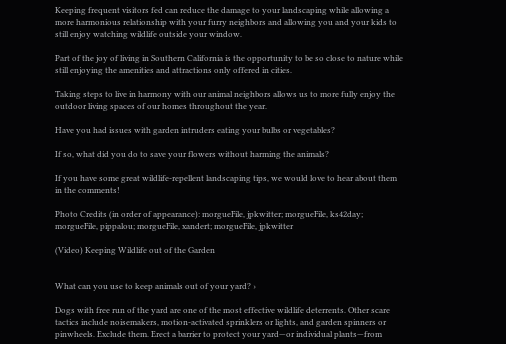Keeping frequent visitors fed can reduce the damage to your landscaping while allowing a more harmonious relationship with your furry neighbors and allowing you and your kids to still enjoy watching wildlife outside your window.

Part of the joy of living in Southern California is the opportunity to be so close to nature while still enjoying the amenities and attractions only offered in cities.

Taking steps to live in harmony with our animal neighbors allows us to more fully enjoy the outdoor living spaces of our homes throughout the year.

Have you had issues with garden intruders eating your bulbs or vegetables?

If so, what did you do to save your flowers without harming the animals?

If you have some great wildlife-repellent landscaping tips, we would love to hear about them in the comments!

Photo Credits (in order of appearance): morgueFile, jpkwitter; morgueFile, ks42day; morgueFile, pippalou; morgueFile, xandert; morgueFile, jpkwitter

(Video) Keeping Wildlife out of the Garden


What can you use to keep animals out of your yard? ›

Dogs with free run of the yard are one of the most effective wildlife deterrents. Other scare tactics include noisemakers, motion-activated sprinklers or lights, and garden spinners or pinwheels. Exclude them. Erect a barrier to protect your yard—or individual plants—from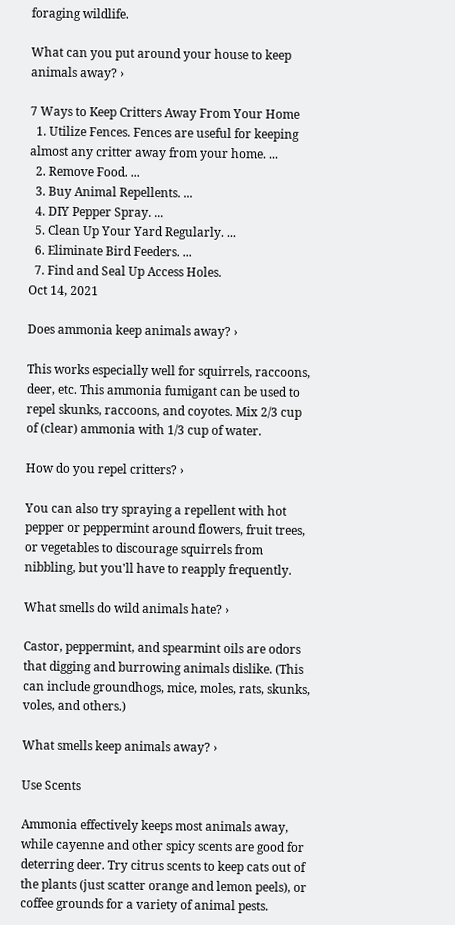foraging wildlife.

What can you put around your house to keep animals away? ›

7 Ways to Keep Critters Away From Your Home
  1. Utilize Fences. Fences are useful for keeping almost any critter away from your home. ...
  2. Remove Food. ...
  3. Buy Animal Repellents. ...
  4. DIY Pepper Spray. ...
  5. Clean Up Your Yard Regularly. ...
  6. Eliminate Bird Feeders. ...
  7. Find and Seal Up Access Holes.
Oct 14, 2021

Does ammonia keep animals away? ›

This works especially well for squirrels, raccoons, deer, etc. This ammonia fumigant can be used to repel skunks, raccoons, and coyotes. Mix 2/3 cup of (clear) ammonia with 1/3 cup of water.

How do you repel critters? ›

You can also try spraying a repellent with hot pepper or peppermint around flowers, fruit trees, or vegetables to discourage squirrels from nibbling, but you'll have to reapply frequently.

What smells do wild animals hate? ›

Castor, peppermint, and spearmint oils are odors that digging and burrowing animals dislike. (This can include groundhogs, mice, moles, rats, skunks, voles, and others.)

What smells keep animals away? ›

Use Scents

Ammonia effectively keeps most animals away, while cayenne and other spicy scents are good for deterring deer. Try citrus scents to keep cats out of the plants (just scatter orange and lemon peels), or coffee grounds for a variety of animal pests.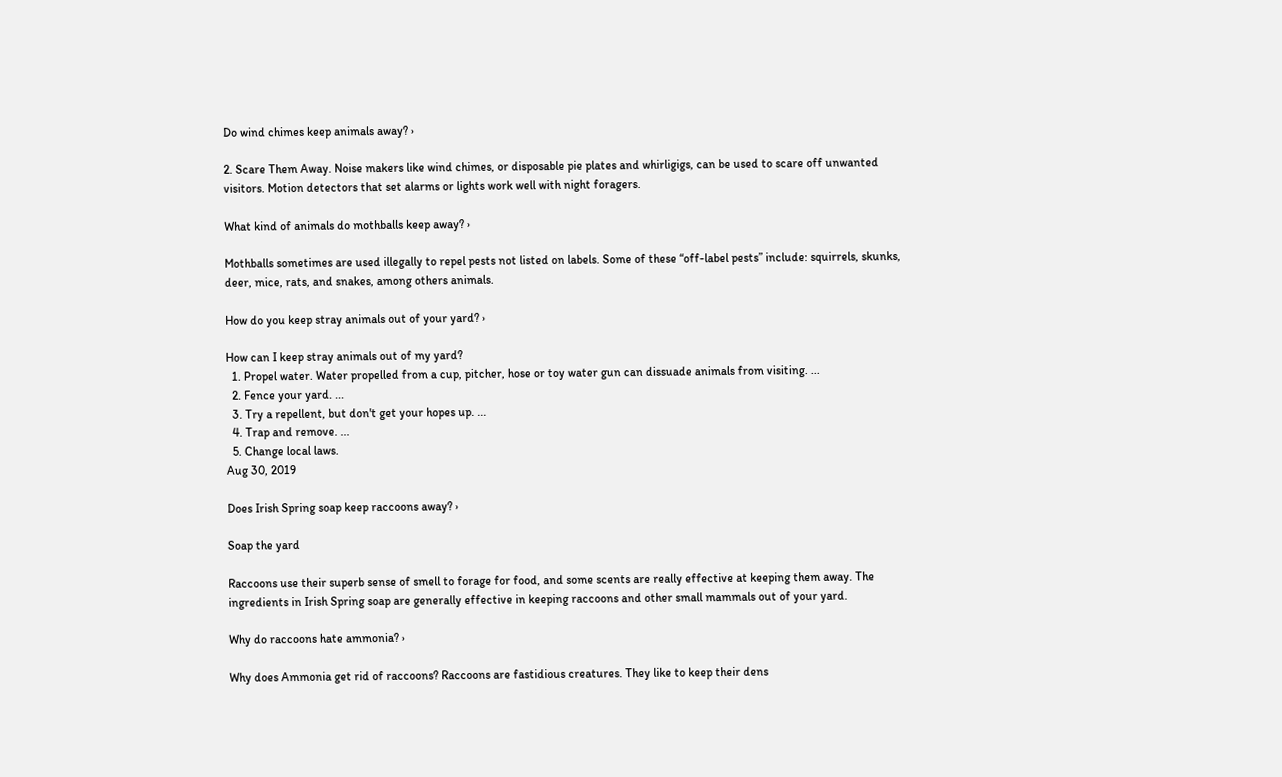Do wind chimes keep animals away? ›

2. Scare Them Away. Noise makers like wind chimes, or disposable pie plates and whirligigs, can be used to scare off unwanted visitors. Motion detectors that set alarms or lights work well with night foragers.

What kind of animals do mothballs keep away? ›

Mothballs sometimes are used illegally to repel pests not listed on labels. Some of these “off-label pests” include: squirrels, skunks, deer, mice, rats, and snakes, among others animals.

How do you keep stray animals out of your yard? ›

How can I keep stray animals out of my yard?
  1. Propel water. Water propelled from a cup, pitcher, hose or toy water gun can dissuade animals from visiting. ...
  2. Fence your yard. ...
  3. Try a repellent, but don't get your hopes up. ...
  4. Trap and remove. ...
  5. Change local laws.
Aug 30, 2019

Does Irish Spring soap keep raccoons away? ›

Soap the yard

Raccoons use their superb sense of smell to forage for food, and some scents are really effective at keeping them away. The ingredients in Irish Spring soap are generally effective in keeping raccoons and other small mammals out of your yard.

Why do raccoons hate ammonia? ›

Why does Ammonia get rid of raccoons? Raccoons are fastidious creatures. They like to keep their dens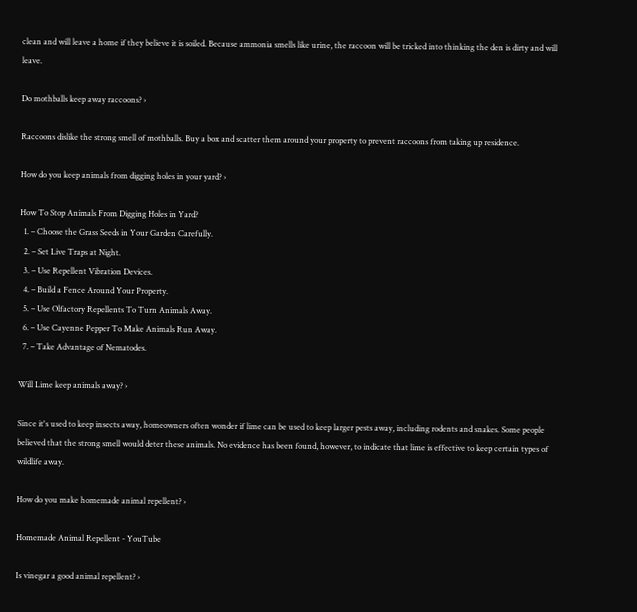clean and will leave a home if they believe it is soiled. Because ammonia smells like urine, the raccoon will be tricked into thinking the den is dirty and will leave.

Do mothballs keep away raccoons? ›

Raccoons dislike the strong smell of mothballs. Buy a box and scatter them around your property to prevent raccoons from taking up residence.

How do you keep animals from digging holes in your yard? ›

How To Stop Animals From Digging Holes in Yard?
  1. – Choose the Grass Seeds in Your Garden Carefully.
  2. – Set Live Traps at Night.
  3. – Use Repellent Vibration Devices.
  4. – Build a Fence Around Your Property.
  5. – Use Olfactory Repellents To Turn Animals Away.
  6. – Use Cayenne Pepper To Make Animals Run Away.
  7. – Take Advantage of Nematodes.

Will Lime keep animals away? ›

Since it's used to keep insects away, homeowners often wonder if lime can be used to keep larger pests away, including rodents and snakes. Some people believed that the strong smell would deter these animals. No evidence has been found, however, to indicate that lime is effective to keep certain types of wildlife away.

How do you make homemade animal repellent? ›

Homemade Animal Repellent - YouTube

Is vinegar a good animal repellent? ›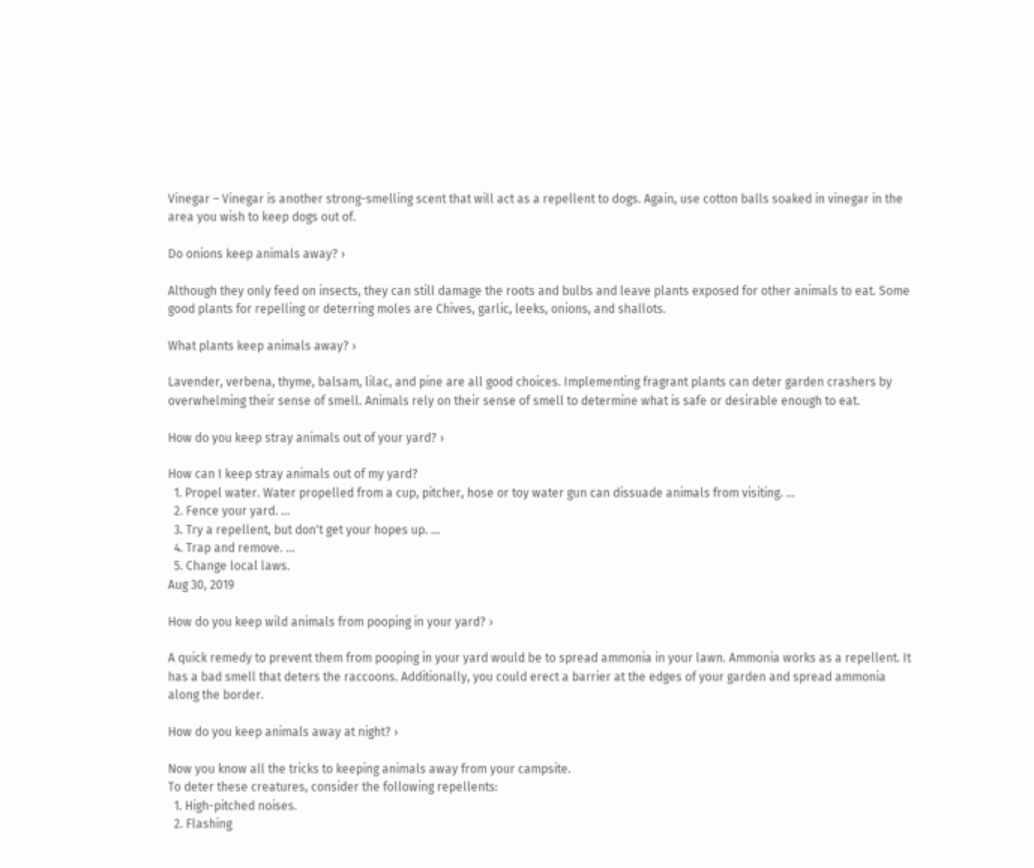Vinegar – Vinegar is another strong-smelling scent that will act as a repellent to dogs. Again, use cotton balls soaked in vinegar in the area you wish to keep dogs out of.

Do onions keep animals away? ›

Although they only feed on insects, they can still damage the roots and bulbs and leave plants exposed for other animals to eat. Some good plants for repelling or deterring moles are Chives, garlic, leeks, onions, and shallots.

What plants keep animals away? ›

Lavender, verbena, thyme, balsam, lilac, and pine are all good choices. Implementing fragrant plants can deter garden crashers by overwhelming their sense of smell. Animals rely on their sense of smell to determine what is safe or desirable enough to eat.

How do you keep stray animals out of your yard? ›

How can I keep stray animals out of my yard?
  1. Propel water. Water propelled from a cup, pitcher, hose or toy water gun can dissuade animals from visiting. ...
  2. Fence your yard. ...
  3. Try a repellent, but don't get your hopes up. ...
  4. Trap and remove. ...
  5. Change local laws.
Aug 30, 2019

How do you keep wild animals from pooping in your yard? ›

A quick remedy to prevent them from pooping in your yard would be to spread ammonia in your lawn. Ammonia works as a repellent. It has a bad smell that deters the raccoons. Additionally, you could erect a barrier at the edges of your garden and spread ammonia along the border.

How do you keep animals away at night? ›

Now you know all the tricks to keeping animals away from your campsite.
To deter these creatures, consider the following repellents:
  1. High-pitched noises.
  2. Flashing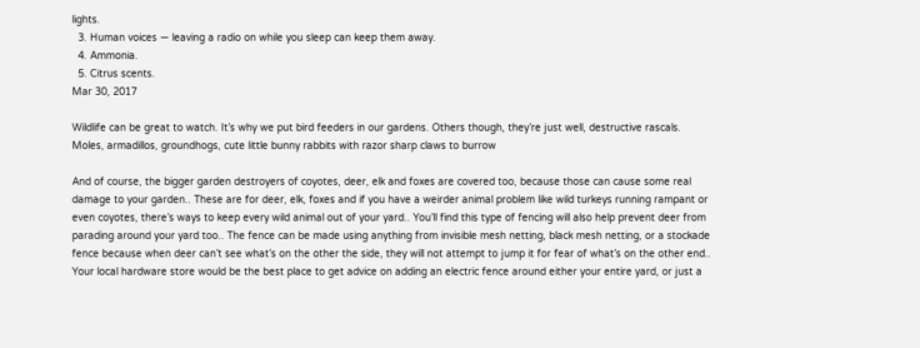lights.
  3. Human voices — leaving a radio on while you sleep can keep them away.
  4. Ammonia.
  5. Citrus scents.
Mar 30, 2017

Wildlife can be great to watch. It’s why we put bird feeders in our gardens. Others though, they’re just well, destructive rascals. Moles, armadillos, groundhogs, cute little bunny rabbits with razor sharp claws to burrow

And of course, the bigger garden destroyers of coyotes, deer, elk and foxes are covered too, because those can cause some real damage to your garden.. These are for deer, elk, foxes and if you have a weirder animal problem like wild turkeys running rampant or even coyotes, there’s ways to keep every wild animal out of your yard.. You’ll find this type of fencing will also help prevent deer from parading around your yard too.. The fence can be made using anything from invisible mesh netting, black mesh netting, or a stockade fence because when deer can’t see what’s on the other the side, they will not attempt to jump it for fear of what’s on the other end.. Your local hardware store would be the best place to get advice on adding an electric fence around either your entire yard, or just a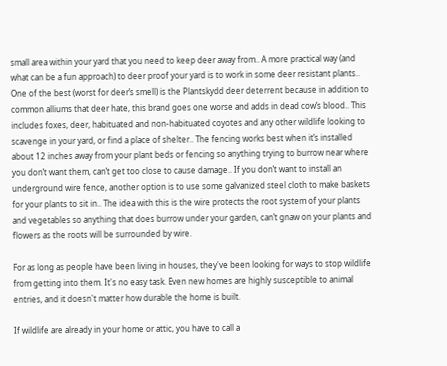small area within your yard that you need to keep deer away from.. A more practical way (and what can be a fun approach) to deer proof your yard is to work in some deer resistant plants.. One of the best (worst for deer’s smell) is the Plantskydd deer deterrent because in addition to common alliums that deer hate, this brand goes one worse and adds in dead cow’s blood.. This includes foxes, deer, habituated and non-habituated coyotes and any other wildlife looking to scavenge in your yard, or find a place of shelter.. The fencing works best when it’s installed about 12 inches away from your plant beds or fencing so anything trying to burrow near where you don’t want them, can’t get too close to cause damage.. If you don’t want to install an underground wire fence, another option is to use some galvanized steel cloth to make baskets for your plants to sit in.. The idea with this is the wire protects the root system of your plants and vegetables so anything that does burrow under your garden, can’t gnaw on your plants and flowers as the roots will be surrounded by wire.

For as long as people have been living in houses, they've been looking for ways to stop wildlife from getting into them. It's no easy task. Even new homes are highly susceptible to animal entries, and it doesn't matter how durable the home is built.

If wildlife are already in your home or attic, you have to call a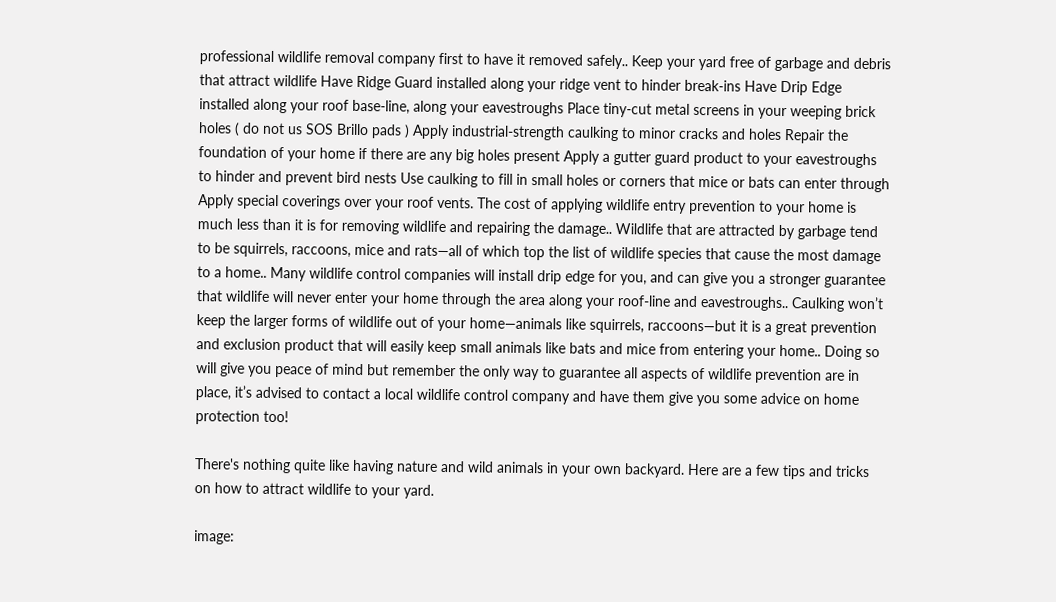professional wildlife removal company first to have it removed safely.. Keep your yard free of garbage and debris that attract wildlife Have Ridge Guard installed along your ridge vent to hinder break-ins Have Drip Edge installed along your roof base-line, along your eavestroughs Place tiny-cut metal screens in your weeping brick holes ( do not us SOS Brillo pads ) Apply industrial-strength caulking to minor cracks and holes Repair the foundation of your home if there are any big holes present Apply a gutter guard product to your eavestroughs to hinder and prevent bird nests Use caulking to fill in small holes or corners that mice or bats can enter through Apply special coverings over your roof vents. The cost of applying wildlife entry prevention to your home is much less than it is for removing wildlife and repairing the damage.. Wildlife that are attracted by garbage tend to be squirrels, raccoons, mice and rats—all of which top the list of wildlife species that cause the most damage to a home.. Many wildlife control companies will install drip edge for you, and can give you a stronger guarantee that wildlife will never enter your home through the area along your roof-line and eavestroughs.. Caulking won’t keep the larger forms of wildlife out of your home—animals like squirrels, raccoons—but it is a great prevention and exclusion product that will easily keep small animals like bats and mice from entering your home.. Doing so will give you peace of mind but remember the only way to guarantee all aspects of wildlife prevention are in place, it’s advised to contact a local wildlife control company and have them give you some advice on home protection too!

There's nothing quite like having nature and wild animals in your own backyard. Here are a few tips and tricks on how to attract wildlife to your yard.

image: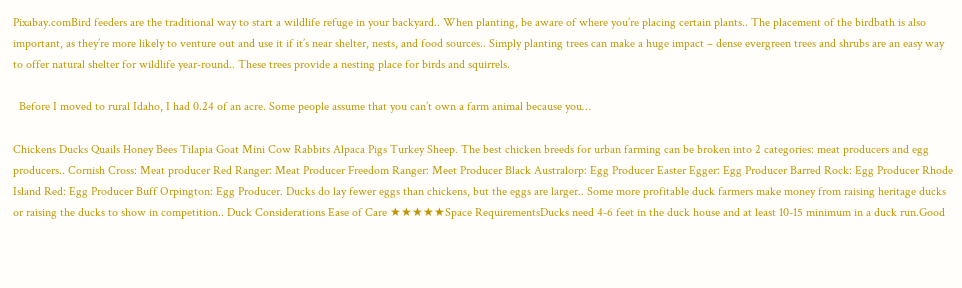Pixabay.comBird feeders are the traditional way to start a wildlife refuge in your backyard.. When planting, be aware of where you’re placing certain plants.. The placement of the birdbath is also important, as they’re more likely to venture out and use it if it’s near shelter, nests, and food sources.. Simply planting trees can make a huge impact – dense evergreen trees and shrubs are an easy way to offer natural shelter for wildlife year-round.. These trees provide a nesting place for birds and squirrels.

  Before I moved to rural Idaho, I had 0.24 of an acre. Some people assume that you can’t own a farm animal because you…

Chickens Ducks Quails Honey Bees Tilapia Goat Mini Cow Rabbits Alpaca Pigs Turkey Sheep. The best chicken breeds for urban farming can be broken into 2 categories: meat producers and egg producers.. Cornish Cross: Meat producer Red Ranger: Meat Producer Freedom Ranger: Meet Producer Black Australorp: Egg Producer Easter Egger: Egg Producer Barred Rock: Egg Producer Rhode Island Red: Egg Producer Buff Orpington: Egg Producer. Ducks do lay fewer eggs than chickens, but the eggs are larger.. Some more profitable duck farmers make money from raising heritage ducks or raising the ducks to show in competition.. Duck Considerations Ease of Care ★★★★★Space RequirementsDucks need 4-6 feet in the duck house and at least 10-15 minimum in a duck run.Good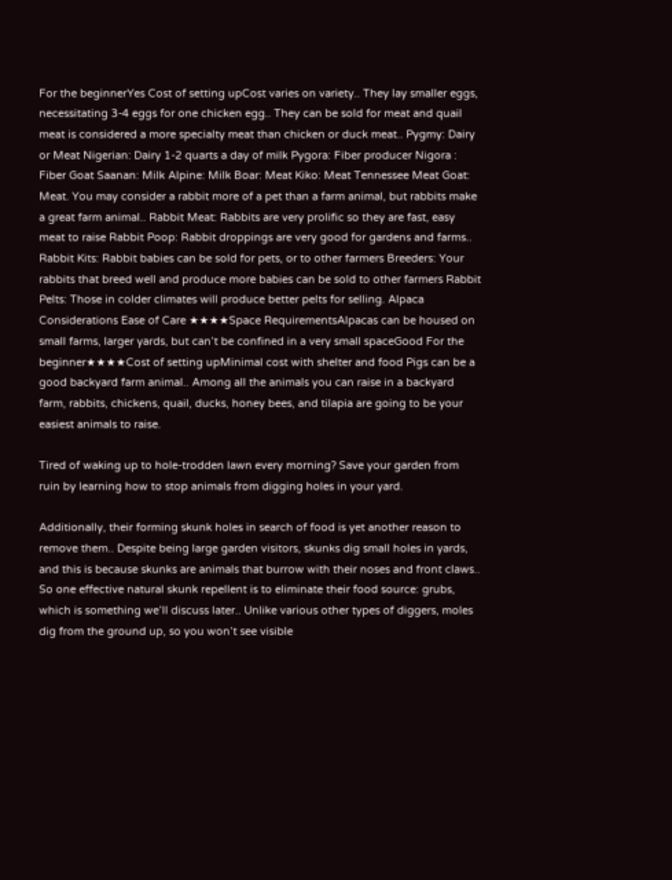For the beginnerYes Cost of setting upCost varies on variety.. They lay smaller eggs, necessitating 3-4 eggs for one chicken egg.. They can be sold for meat and quail meat is considered a more specialty meat than chicken or duck meat.. Pygmy: Dairy or Meat Nigerian: Dairy 1-2 quarts a day of milk Pygora: Fiber producer Nigora : Fiber Goat Saanan: Milk Alpine: Milk Boar: Meat Kiko: Meat Tennessee Meat Goat: Meat. You may consider a rabbit more of a pet than a farm animal, but rabbits make a great farm animal.. Rabbit Meat: Rabbits are very prolific so they are fast, easy meat to raise Rabbit Poop: Rabbit droppings are very good for gardens and farms.. Rabbit Kits: Rabbit babies can be sold for pets, or to other farmers Breeders: Your rabbits that breed well and produce more babies can be sold to other farmers Rabbit Pelts: Those in colder climates will produce better pelts for selling. Alpaca Considerations Ease of Care ★★★★Space RequirementsAlpacas can be housed on small farms, larger yards, but can’t be confined in a very small spaceGood For the beginner★★★★Cost of setting upMinimal cost with shelter and food Pigs can be a good backyard farm animal.. Among all the animals you can raise in a backyard farm, rabbits, chickens, quail, ducks, honey bees, and tilapia are going to be your easiest animals to raise.

Tired of waking up to hole-trodden lawn every morning? Save your garden from ruin by learning how to stop animals from digging holes in your yard.

Additionally, their forming skunk holes in search of food is yet another reason to remove them.. Despite being large garden visitors, skunks dig small holes in yards, and this is because skunks are animals that burrow with their noses and front claws.. So one effective natural skunk repellent is to eliminate their food source: grubs, which is something we’ll discuss later.. Unlike various other types of diggers, moles dig from the ground up, so you won’t see visible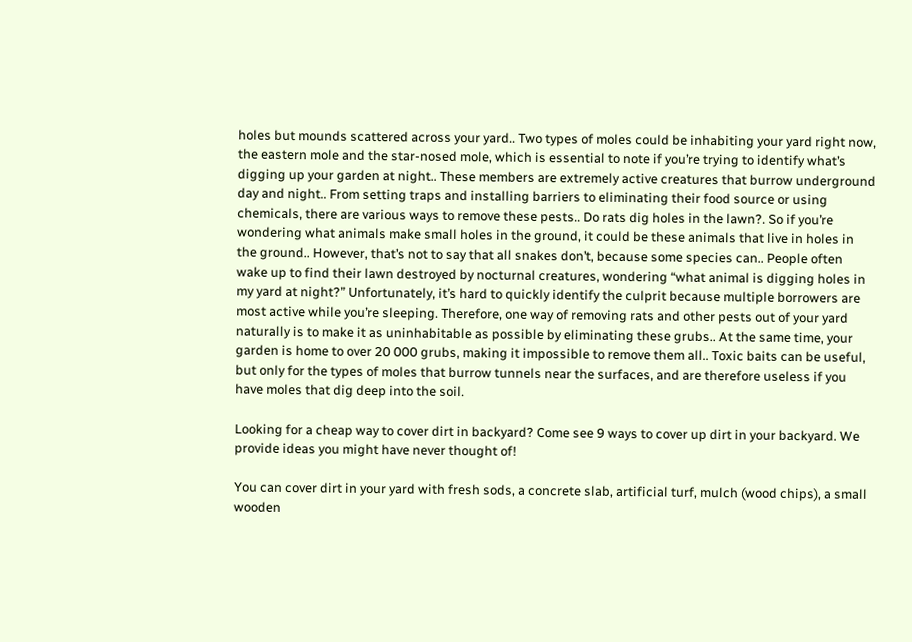holes but mounds scattered across your yard.. Two types of moles could be inhabiting your yard right now, the eastern mole and the star-nosed mole, which is essential to note if you’re trying to identify what’s digging up your garden at night.. These members are extremely active creatures that burrow underground day and night.. From setting traps and installing barriers to eliminating their food source or using chemicals, there are various ways to remove these pests.. Do rats dig holes in the lawn?. So if you’re wondering what animals make small holes in the ground, it could be these animals that live in holes in the ground.. However, that’s not to say that all snakes don’t, because some species can.. People often wake up to find their lawn destroyed by nocturnal creatures, wondering “what animal is digging holes in my yard at night?” Unfortunately, it’s hard to quickly identify the culprit because multiple borrowers are most active while you’re sleeping. Therefore, one way of removing rats and other pests out of your yard naturally is to make it as uninhabitable as possible by eliminating these grubs.. At the same time, your garden is home to over 20 000 grubs, making it impossible to remove them all.. Toxic baits can be useful, but only for the types of moles that burrow tunnels near the surfaces, and are therefore useless if you have moles that dig deep into the soil.

Looking for a cheap way to cover dirt in backyard? Come see 9 ways to cover up dirt in your backyard. We provide ideas you might have never thought of!

You can cover dirt in your yard with fresh sods, a concrete slab, artificial turf, mulch (wood chips), a small wooden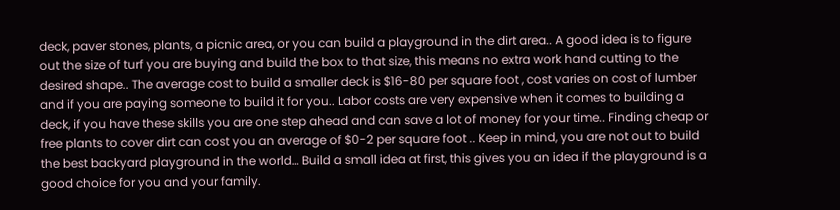deck, paver stones, plants, a picnic area, or you can build a playground in the dirt area.. A good idea is to figure out the size of turf you are buying and build the box to that size, this means no extra work hand cutting to the desired shape.. The average cost to build a smaller deck is $16-80 per square foot , cost varies on cost of lumber and if you are paying someone to build it for you.. Labor costs are very expensive when it comes to building a deck, if you have these skills you are one step ahead and can save a lot of money for your time.. Finding cheap or free plants to cover dirt can cost you an average of $0-2 per square foot .. Keep in mind, you are not out to build the best backyard playground in the world… Build a small idea at first, this gives you an idea if the playground is a good choice for you and your family.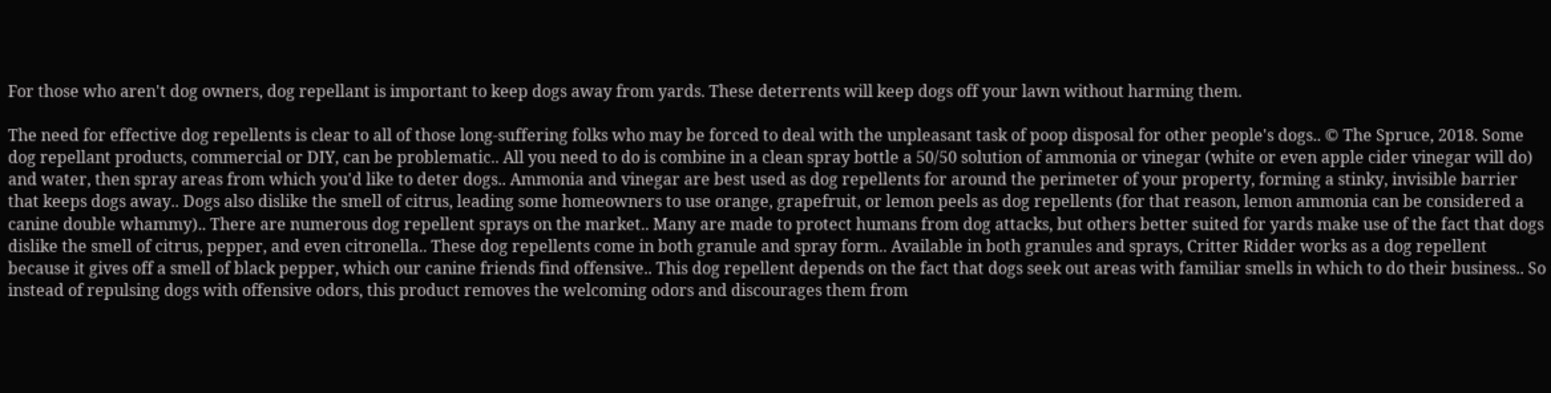For those who aren't dog owners, dog repellant is important to keep dogs away from yards. These deterrents will keep dogs off your lawn without harming them.

The need for effective dog repellents is clear to all of those long-suffering folks who may be forced to deal with the unpleasant task of poop disposal for other people's dogs.. © The Spruce, 2018. Some dog repellant products, commercial or DIY, can be problematic.. All you need to do is combine in a clean spray bottle a 50/50 solution of ammonia or vinegar (white or even apple cider vinegar will do) and water, then spray areas from which you'd like to deter dogs.. Ammonia and vinegar are best used as dog repellents for around the perimeter of your property, forming a stinky, invisible barrier that keeps dogs away.. Dogs also dislike the smell of citrus, leading some homeowners to use orange, grapefruit, or lemon peels as dog repellents (for that reason, lemon ammonia can be considered a canine double whammy).. There are numerous dog repellent sprays on the market.. Many are made to protect humans from dog attacks, but others better suited for yards make use of the fact that dogs dislike the smell of citrus, pepper, and even citronella.. These dog repellents come in both granule and spray form.. Available in both granules and sprays, Critter Ridder works as a dog repellent because it gives off a smell of black pepper, which our canine friends find offensive.. This dog repellent depends on the fact that dogs seek out areas with familiar smells in which to do their business.. So instead of repulsing dogs with offensive odors, this product removes the welcoming odors and discourages them from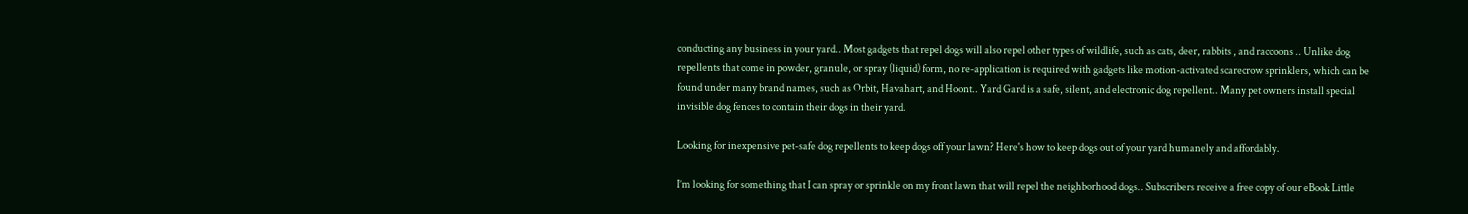conducting any business in your yard.. Most gadgets that repel dogs will also repel other types of wildlife, such as cats, deer, rabbits , and raccoons .. Unlike dog repellents that come in powder, granule, or spray (liquid) form, no re-application is required with gadgets like motion-activated scarecrow sprinklers, which can be found under many brand names, such as Orbit, Havahart, and Hoont.. Yard Gard is a safe, silent, and electronic dog repellent.. Many pet owners install special invisible dog fences to contain their dogs in their yard.

Looking for inexpensive pet-safe dog repellents to keep dogs off your lawn? Here's how to keep dogs out of your yard humanely and affordably.

I’m looking for something that I can spray or sprinkle on my front lawn that will repel the neighborhood dogs.. Subscribers receive a free copy of our eBook Little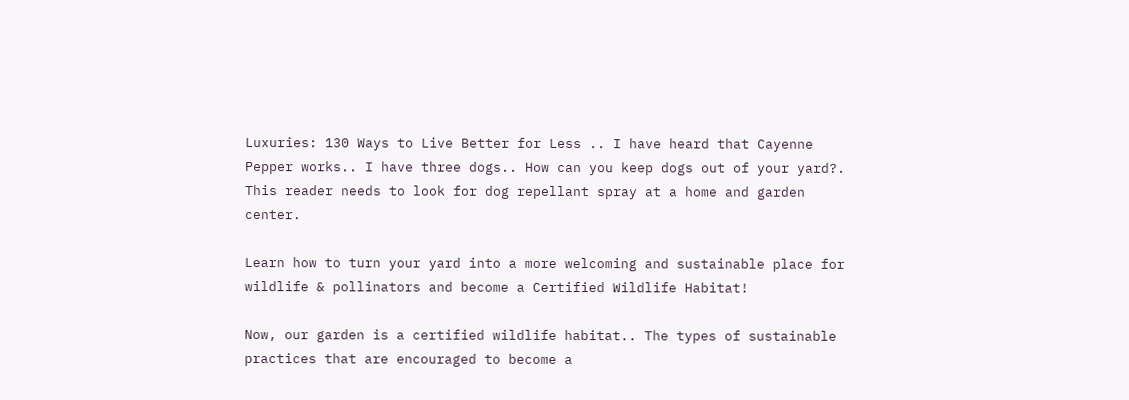Luxuries: 130 Ways to Live Better for Less .. I have heard that Cayenne Pepper works.. I have three dogs.. How can you keep dogs out of your yard?. This reader needs to look for dog repellant spray at a home and garden center.

Learn how to turn your yard into a more welcoming and sustainable place for wildlife & pollinators and become a Certified Wildlife Habitat!

Now, our garden is a certified wildlife habitat.. The types of sustainable practices that are encouraged to become a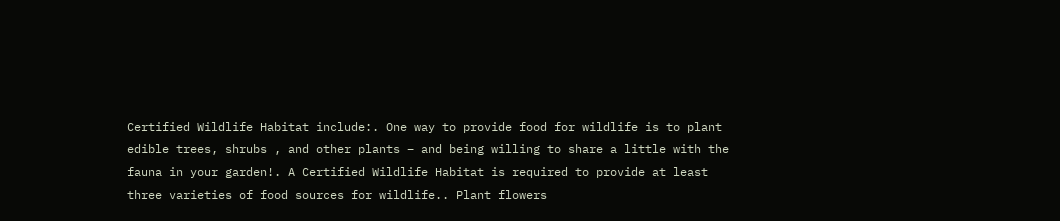Certified Wildlife Habitat include:. One way to provide food for wildlife is to plant edible trees, shrubs , and other plants – and being willing to share a little with the fauna in your garden!. A Certified Wildlife Habitat is required to provide at least three varieties of food sources for wildlife.. Plant flowers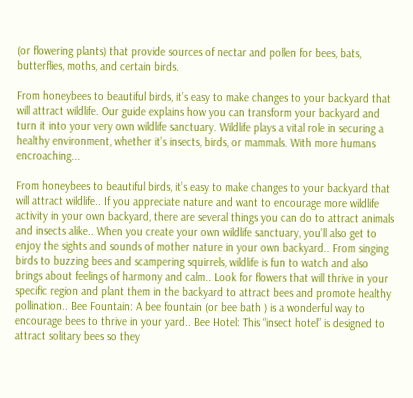(or flowering plants) that provide sources of nectar and pollen for bees, bats, butterflies, moths, and certain birds.

From honeybees to beautiful birds, it’s easy to make changes to your backyard that will attract wildlife. Our guide explains how you can transform your backyard and turn it into your very own wildlife sanctuary. Wildlife plays a vital role in securing a healthy environment, whether it’s insects, birds, or mammals. With more humans encroaching...

From honeybees to beautiful birds, it’s easy to make changes to your backyard that will attract wildlife.. If you appreciate nature and want to encourage more wildlife activity in your own backyard, there are several things you can do to attract animals and insects alike.. When you create your own wildlife sanctuary, you’ll also get to enjoy the sights and sounds of mother nature in your own backyard.. From singing birds to buzzing bees and scampering squirrels, wildlife is fun to watch and also brings about feelings of harmony and calm.. Look for flowers that will thrive in your specific region and plant them in the backyard to attract bees and promote healthy pollination.. Bee Fountain: A bee fountain (or bee bath ) is a wonderful way to encourage bees to thrive in your yard.. Bee Hotel: This “insect hotel” is designed to attract solitary bees so they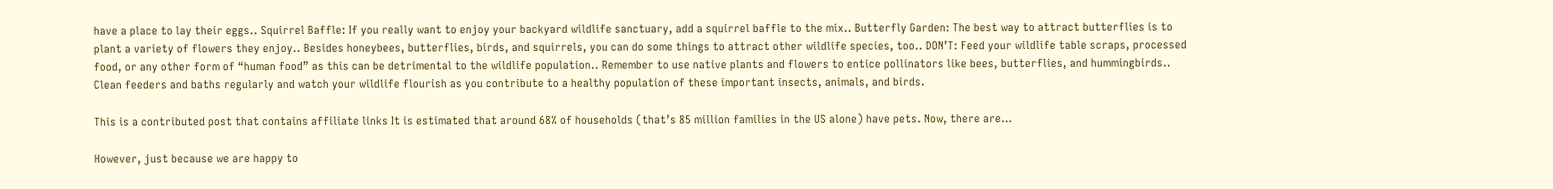have a place to lay their eggs.. Squirrel Baffle: If you really want to enjoy your backyard wildlife sanctuary, add a squirrel baffle to the mix.. Butterfly Garden: The best way to attract butterflies is to plant a variety of flowers they enjoy.. Besides honeybees, butterflies, birds, and squirrels, you can do some things to attract other wildlife species, too.. DON’T: Feed your wildlife table scraps, processed food, or any other form of “human food” as this can be detrimental to the wildlife population.. Remember to use native plants and flowers to entice pollinators like bees, butterflies, and hummingbirds.. Clean feeders and baths regularly and watch your wildlife flourish as you contribute to a healthy population of these important insects, animals, and birds.

This is a contributed post that contains affiliate links It is estimated that around 68% of households (that’s 85 million families in the US alone) have pets. Now, there are…

However, just because we are happy to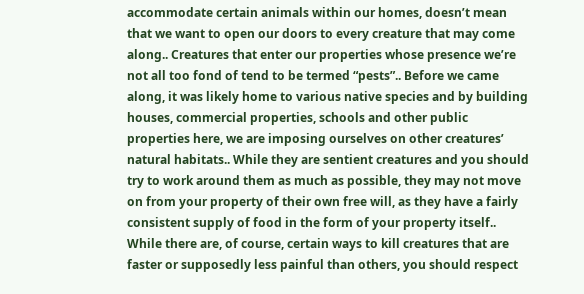accommodate certain animals within our homes, doesn’t mean that we want to open our doors to every creature that may come along.. Creatures that enter our properties whose presence we’re not all too fond of tend to be termed “pests”.. Before we came along, it was likely home to various native species and by building houses, commercial properties, schools and other public properties here, we are imposing ourselves on other creatures’ natural habitats.. While they are sentient creatures and you should try to work around them as much as possible, they may not move on from your property of their own free will, as they have a fairly consistent supply of food in the form of your property itself.. While there are, of course, certain ways to kill creatures that are faster or supposedly less painful than others, you should respect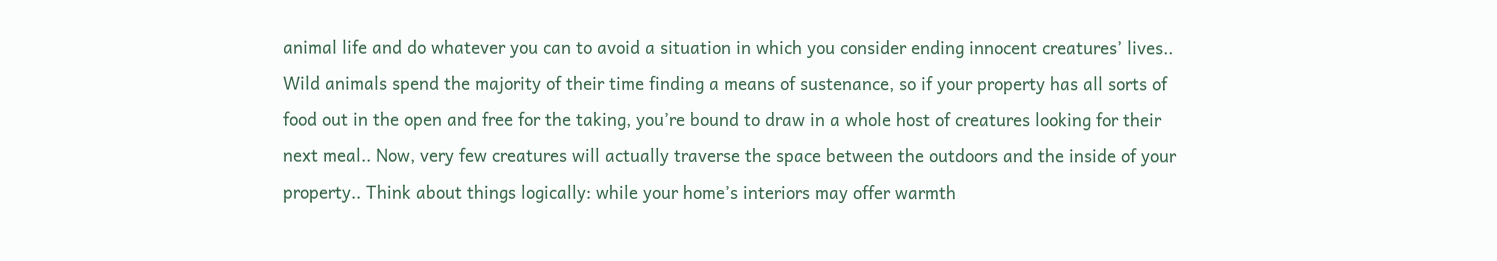animal life and do whatever you can to avoid a situation in which you consider ending innocent creatures’ lives.. Wild animals spend the majority of their time finding a means of sustenance, so if your property has all sorts of food out in the open and free for the taking, you’re bound to draw in a whole host of creatures looking for their next meal.. Now, very few creatures will actually traverse the space between the outdoors and the inside of your property.. Think about things logically: while your home’s interiors may offer warmth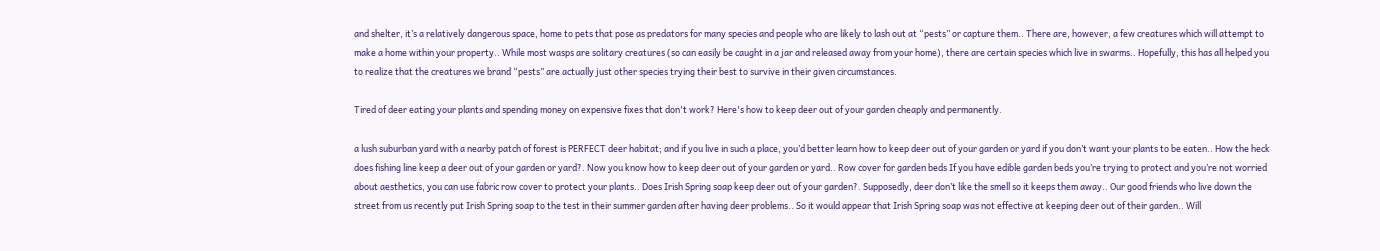and shelter, it’s a relatively dangerous space, home to pets that pose as predators for many species and people who are likely to lash out at “pests” or capture them.. There are, however, a few creatures which will attempt to make a home within your property.. While most wasps are solitary creatures (so can easily be caught in a jar and released away from your home), there are certain species which live in swarms.. Hopefully, this has all helped you to realize that the creatures we brand “pests” are actually just other species trying their best to survive in their given circumstances.

Tired of deer eating your plants and spending money on expensive fixes that don't work? Here's how to keep deer out of your garden cheaply and permanently.

a lush suburban yard with a nearby patch of forest is PERFECT deer habitat; and if you live in such a place, you’d better learn how to keep deer out of your garden or yard if you don’t want your plants to be eaten.. How the heck does fishing line keep a deer out of your garden or yard?. Now you know how to keep deer out of your garden or yard.. Row cover for garden beds If you have edible garden beds you’re trying to protect and you’re not worried about aesthetics, you can use fabric row cover to protect your plants.. Does Irish Spring soap keep deer out of your garden?. Supposedly, deer don’t like the smell so it keeps them away.. Our good friends who live down the street from us recently put Irish Spring soap to the test in their summer garden after having deer problems.. So it would appear that Irish Spring soap was not effective at keeping deer out of their garden.. Will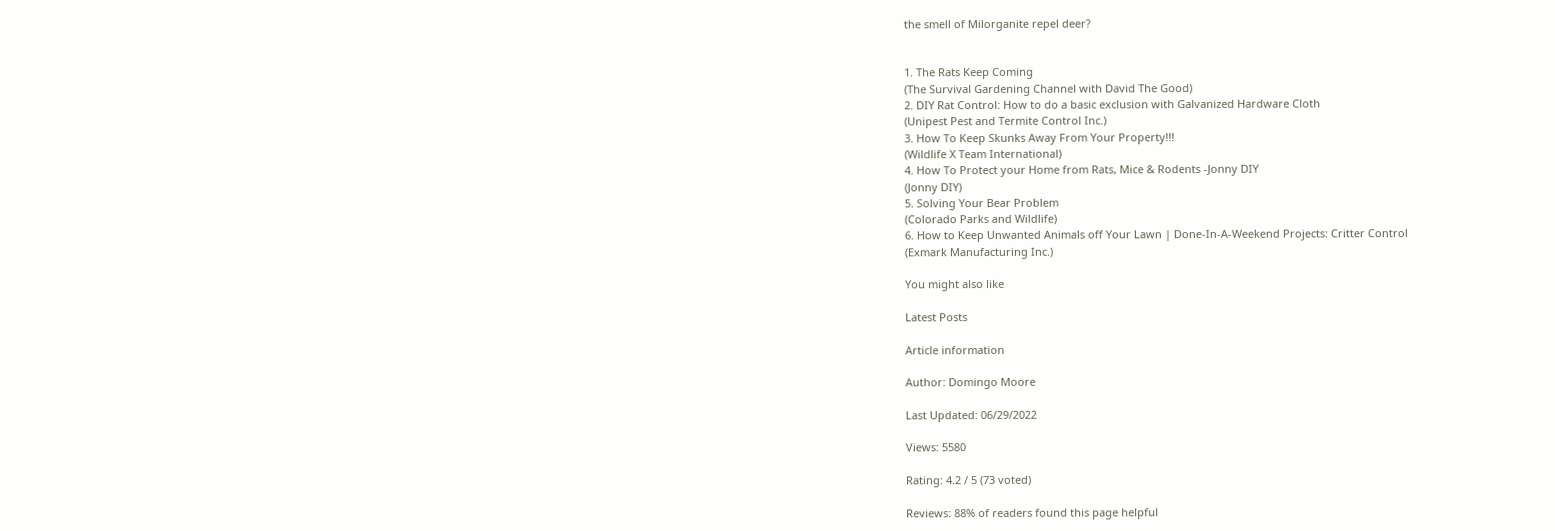the smell of Milorganite repel deer?


1. The Rats Keep Coming
(The Survival Gardening Channel with David The Good)
2. DIY Rat Control: How to do a basic exclusion with Galvanized Hardware Cloth
(Unipest Pest and Termite Control Inc.)
3. How To Keep Skunks Away From Your Property!!!
(Wildlife X Team International)
4. How To Protect your Home from Rats, Mice & Rodents -Jonny DIY
(Jonny DIY)
5. Solving Your Bear Problem
(Colorado Parks and Wildlife)
6. How to Keep Unwanted Animals off Your Lawn | Done-In-A-Weekend Projects: Critter Control
(Exmark Manufacturing Inc.)

You might also like

Latest Posts

Article information

Author: Domingo Moore

Last Updated: 06/29/2022

Views: 5580

Rating: 4.2 / 5 (73 voted)

Reviews: 88% of readers found this page helpful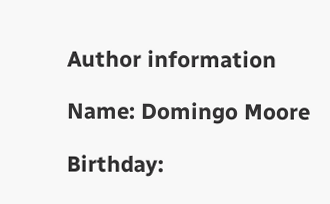Author information

Name: Domingo Moore

Birthday: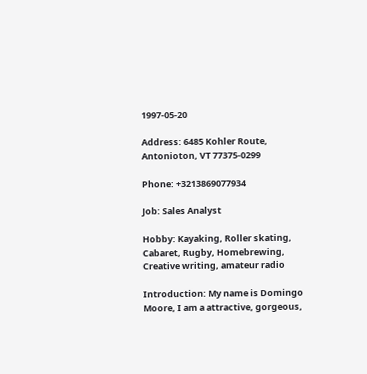1997-05-20

Address: 6485 Kohler Route, Antonioton, VT 77375-0299

Phone: +3213869077934

Job: Sales Analyst

Hobby: Kayaking, Roller skating, Cabaret, Rugby, Homebrewing, Creative writing, amateur radio

Introduction: My name is Domingo Moore, I am a attractive, gorgeous,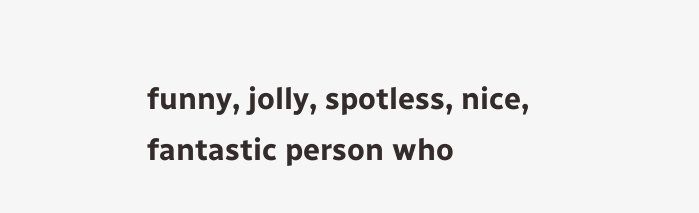funny, jolly, spotless, nice, fantastic person who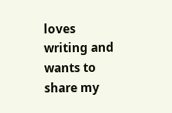loves writing and wants to share my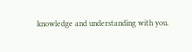knowledge and understanding with you.